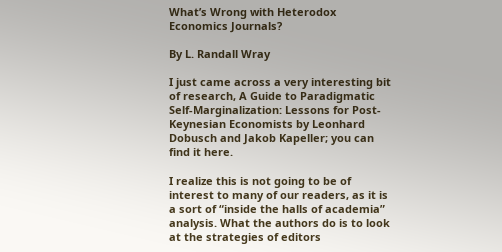What’s Wrong with Heterodox Economics Journals?

By L. Randall Wray

I just came across a very interesting bit of research, A Guide to Paradigmatic Self-Marginalization: Lessons for Post-Keynesian Economists by Leonhard Dobusch and Jakob Kapeller; you can find it here.

I realize this is not going to be of interest to many of our readers, as it is a sort of “inside the halls of academia” analysis. What the authors do is to look at the strategies of editors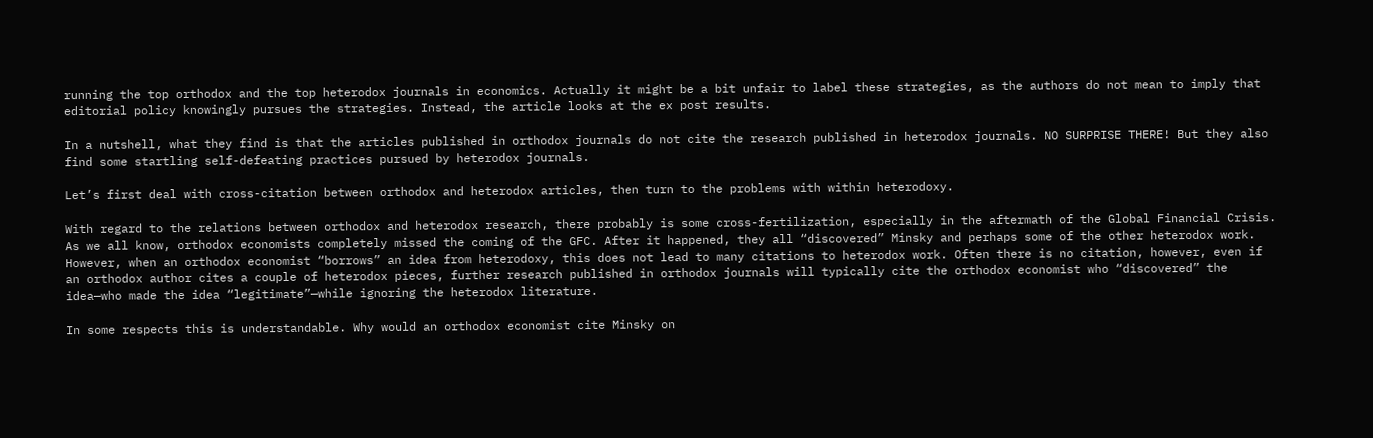running the top orthodox and the top heterodox journals in economics. Actually it might be a bit unfair to label these strategies, as the authors do not mean to imply that editorial policy knowingly pursues the strategies. Instead, the article looks at the ex post results.

In a nutshell, what they find is that the articles published in orthodox journals do not cite the research published in heterodox journals. NO SURPRISE THERE! But they also find some startling self-defeating practices pursued by heterodox journals.

Let’s first deal with cross-citation between orthodox and heterodox articles, then turn to the problems with within heterodoxy.

With regard to the relations between orthodox and heterodox research, there probably is some cross-fertilization, especially in the aftermath of the Global Financial Crisis. As we all know, orthodox economists completely missed the coming of the GFC. After it happened, they all “discovered” Minsky and perhaps some of the other heterodox work. However, when an orthodox economist “borrows” an idea from heterodoxy, this does not lead to many citations to heterodox work. Often there is no citation, however, even if an orthodox author cites a couple of heterodox pieces, further research published in orthodox journals will typically cite the orthodox economist who “discovered” the idea—who made the idea “legitimate”—while ignoring the heterodox literature.

In some respects this is understandable. Why would an orthodox economist cite Minsky on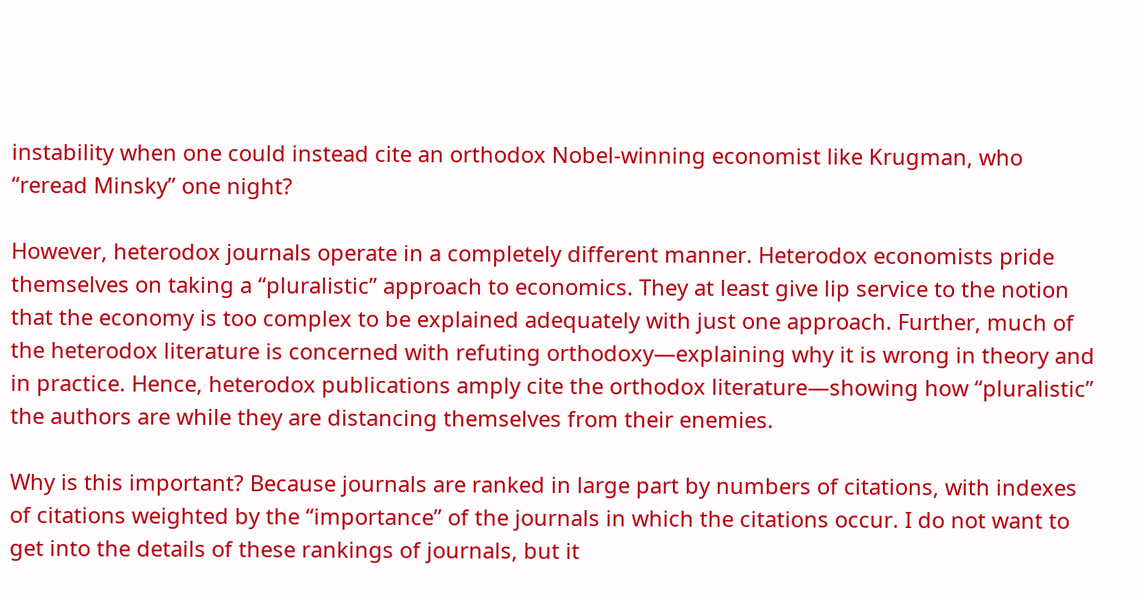instability when one could instead cite an orthodox Nobel-winning economist like Krugman, who “reread Minsky” one night?

However, heterodox journals operate in a completely different manner. Heterodox economists pride themselves on taking a “pluralistic” approach to economics. They at least give lip service to the notion that the economy is too complex to be explained adequately with just one approach. Further, much of the heterodox literature is concerned with refuting orthodoxy—explaining why it is wrong in theory and in practice. Hence, heterodox publications amply cite the orthodox literature—showing how “pluralistic” the authors are while they are distancing themselves from their enemies.

Why is this important? Because journals are ranked in large part by numbers of citations, with indexes of citations weighted by the “importance” of the journals in which the citations occur. I do not want to get into the details of these rankings of journals, but it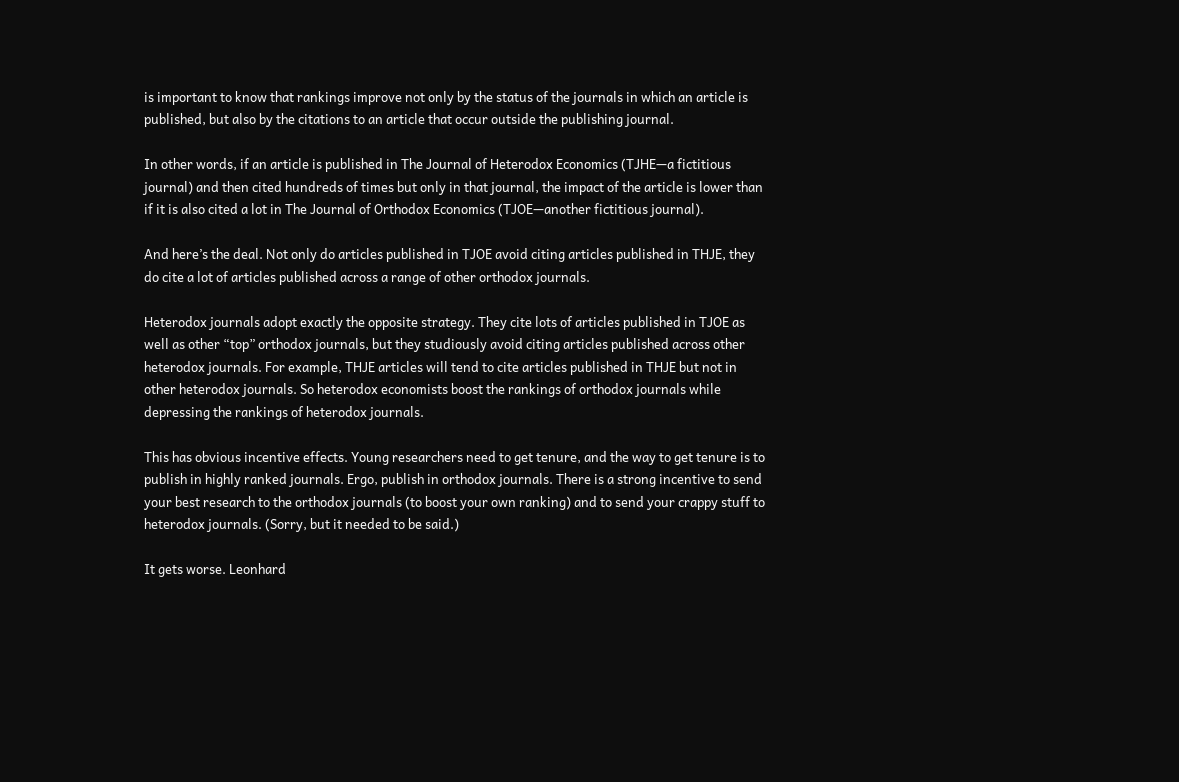is important to know that rankings improve not only by the status of the journals in which an article is published, but also by the citations to an article that occur outside the publishing journal.

In other words, if an article is published in The Journal of Heterodox Economics (TJHE—a fictitious journal) and then cited hundreds of times but only in that journal, the impact of the article is lower than if it is also cited a lot in The Journal of Orthodox Economics (TJOE—another fictitious journal).

And here’s the deal. Not only do articles published in TJOE avoid citing articles published in THJE, they do cite a lot of articles published across a range of other orthodox journals.

Heterodox journals adopt exactly the opposite strategy. They cite lots of articles published in TJOE as well as other “top” orthodox journals, but they studiously avoid citing articles published across other heterodox journals. For example, THJE articles will tend to cite articles published in THJE but not in other heterodox journals. So heterodox economists boost the rankings of orthodox journals while depressing the rankings of heterodox journals.

This has obvious incentive effects. Young researchers need to get tenure, and the way to get tenure is to publish in highly ranked journals. Ergo, publish in orthodox journals. There is a strong incentive to send your best research to the orthodox journals (to boost your own ranking) and to send your crappy stuff to heterodox journals. (Sorry, but it needed to be said.)

It gets worse. Leonhard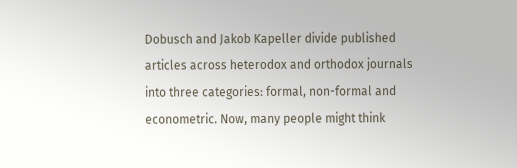Dobusch and Jakob Kapeller divide published articles across heterodox and orthodox journals into three categories: formal, non-formal and econometric. Now, many people might think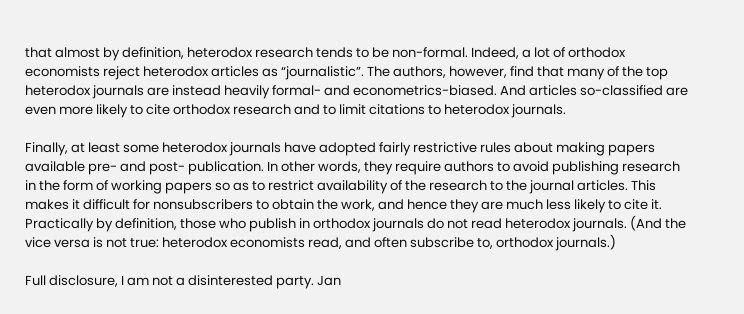that almost by definition, heterodox research tends to be non-formal. Indeed, a lot of orthodox economists reject heterodox articles as “journalistic”. The authors, however, find that many of the top heterodox journals are instead heavily formal- and econometrics-biased. And articles so-classified are even more likely to cite orthodox research and to limit citations to heterodox journals.

Finally, at least some heterodox journals have adopted fairly restrictive rules about making papers available pre- and post- publication. In other words, they require authors to avoid publishing research in the form of working papers so as to restrict availability of the research to the journal articles. This makes it difficult for nonsubscribers to obtain the work, and hence they are much less likely to cite it. Practically by definition, those who publish in orthodox journals do not read heterodox journals. (And the vice versa is not true: heterodox economists read, and often subscribe to, orthodox journals.)

Full disclosure, I am not a disinterested party. Jan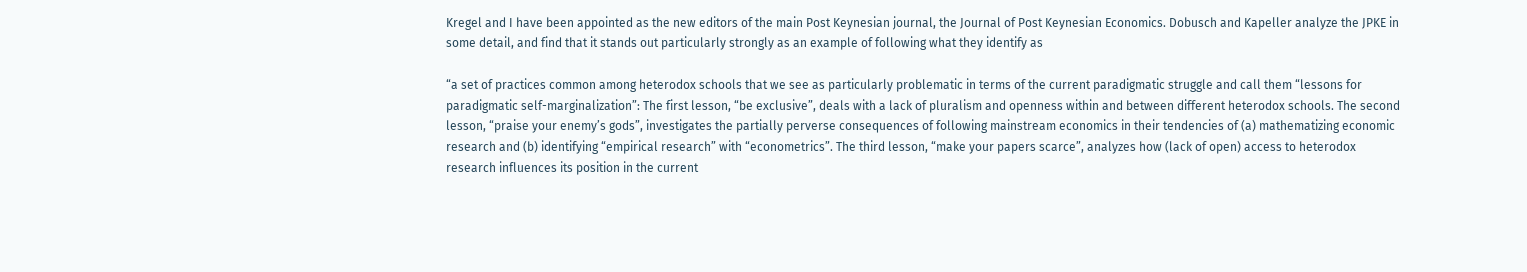Kregel and I have been appointed as the new editors of the main Post Keynesian journal, the Journal of Post Keynesian Economics. Dobusch and Kapeller analyze the JPKE in some detail, and find that it stands out particularly strongly as an example of following what they identify as

“a set of practices common among heterodox schools that we see as particularly problematic in terms of the current paradigmatic struggle and call them “lessons for paradigmatic self-marginalization”: The first lesson, “be exclusive”, deals with a lack of pluralism and openness within and between different heterodox schools. The second lesson, “praise your enemy’s gods”, investigates the partially perverse consequences of following mainstream economics in their tendencies of (a) mathematizing economic research and (b) identifying “empirical research” with “econometrics”. The third lesson, “make your papers scarce”, analyzes how (lack of open) access to heterodox research influences its position in the current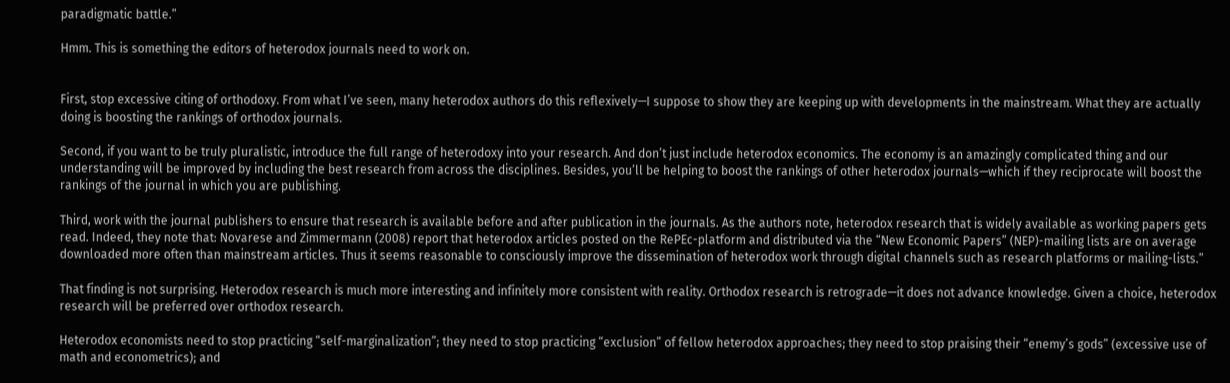paradigmatic battle.”

Hmm. This is something the editors of heterodox journals need to work on.


First, stop excessive citing of orthodoxy. From what I’ve seen, many heterodox authors do this reflexively—I suppose to show they are keeping up with developments in the mainstream. What they are actually doing is boosting the rankings of orthodox journals.

Second, if you want to be truly pluralistic, introduce the full range of heterodoxy into your research. And don’t just include heterodox economics. The economy is an amazingly complicated thing and our understanding will be improved by including the best research from across the disciplines. Besides, you’ll be helping to boost the rankings of other heterodox journals—which if they reciprocate will boost the rankings of the journal in which you are publishing.

Third, work with the journal publishers to ensure that research is available before and after publication in the journals. As the authors note, heterodox research that is widely available as working papers gets read. Indeed, they note that: Novarese and Zimmermann (2008) report that heterodox articles posted on the RePEc-platform and distributed via the “New Economic Papers” (NEP)-mailing lists are on average downloaded more often than mainstream articles. Thus it seems reasonable to consciously improve the dissemination of heterodox work through digital channels such as research platforms or mailing-lists.”

That finding is not surprising. Heterodox research is much more interesting and infinitely more consistent with reality. Orthodox research is retrograde—it does not advance knowledge. Given a choice, heterodox research will be preferred over orthodox research.

Heterodox economists need to stop practicing “self-marginalization”; they need to stop practicing “exclusion” of fellow heterodox approaches; they need to stop praising their “enemy’s gods” (excessive use of math and econometrics); and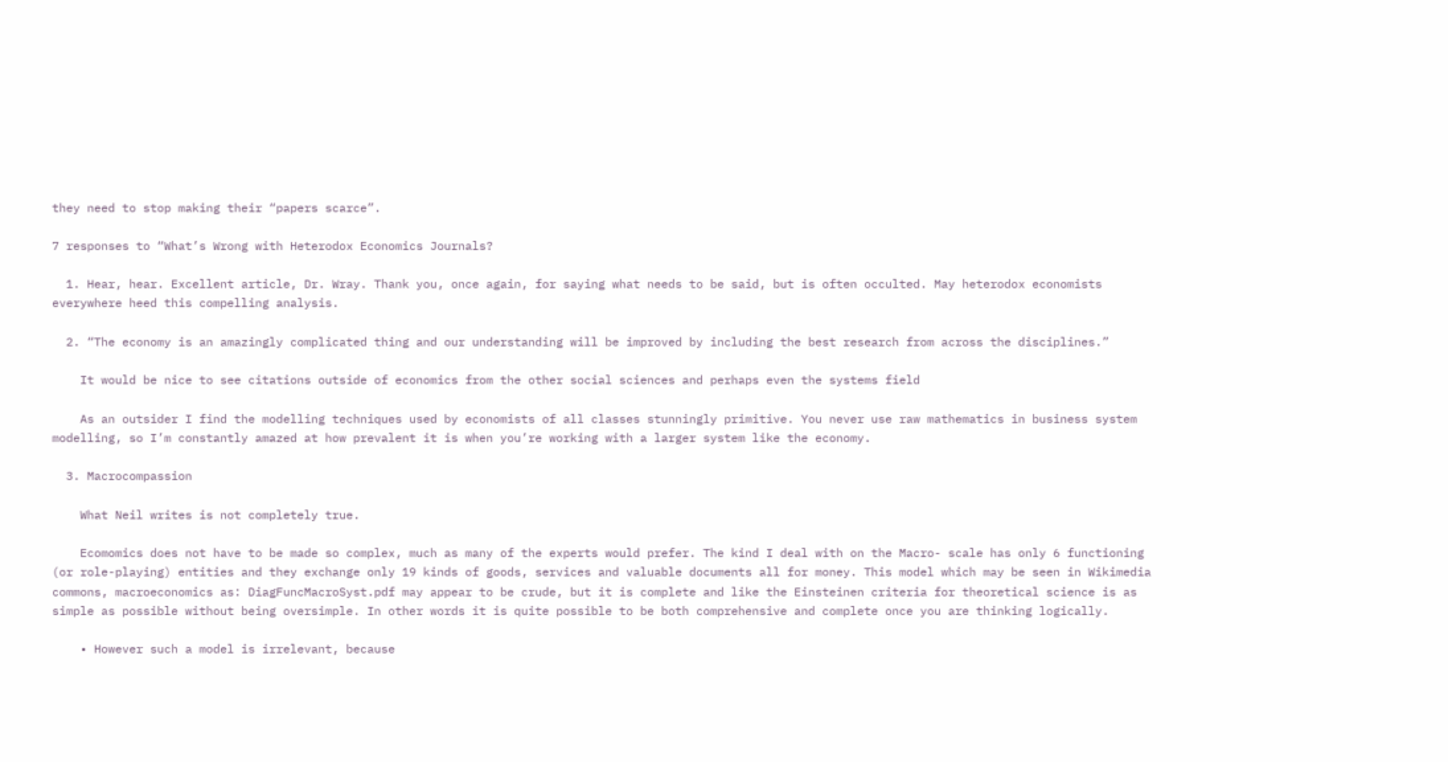they need to stop making their “papers scarce”.

7 responses to “What’s Wrong with Heterodox Economics Journals?

  1. Hear, hear. Excellent article, Dr. Wray. Thank you, once again, for saying what needs to be said, but is often occulted. May heterodox economists everywhere heed this compelling analysis.

  2. “The economy is an amazingly complicated thing and our understanding will be improved by including the best research from across the disciplines.”

    It would be nice to see citations outside of economics from the other social sciences and perhaps even the systems field

    As an outsider I find the modelling techniques used by economists of all classes stunningly primitive. You never use raw mathematics in business system modelling, so I’m constantly amazed at how prevalent it is when you’re working with a larger system like the economy.

  3. Macrocompassion

    What Neil writes is not completely true.

    Ecomomics does not have to be made so complex, much as many of the experts would prefer. The kind I deal with on the Macro- scale has only 6 functioning (or role-playing) entities and they exchange only 19 kinds of goods, services and valuable documents all for money. This model which may be seen in Wikimedia commons, macroeconomics as: DiagFuncMacroSyst.pdf may appear to be crude, but it is complete and like the Einsteinen criteria for theoretical science is as simple as possible without being oversimple. In other words it is quite possible to be both comprehensive and complete once you are thinking logically.

    • However such a model is irrelevant, because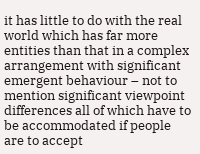it has little to do with the real world which has far more entities than that in a complex arrangement with significant emergent behaviour – not to mention significant viewpoint differences all of which have to be accommodated if people are to accept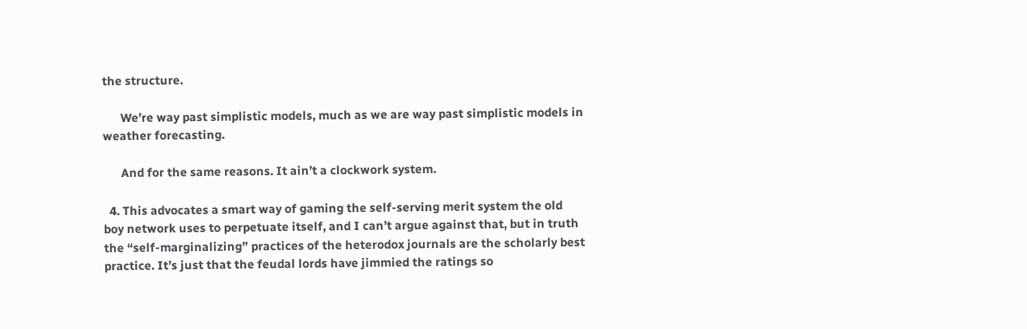the structure.

      We’re way past simplistic models, much as we are way past simplistic models in weather forecasting.

      And for the same reasons. It ain’t a clockwork system.

  4. This advocates a smart way of gaming the self-serving merit system the old boy network uses to perpetuate itself, and I can’t argue against that, but in truth the “self-marginalizing” practices of the heterodox journals are the scholarly best practice. It’s just that the feudal lords have jimmied the ratings so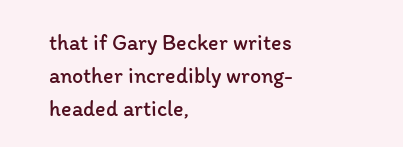that if Gary Becker writes another incredibly wrong-headed article,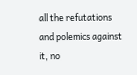all the refutations and polemics against it, no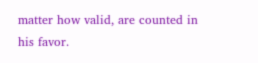matter how valid, are counted in his favor.